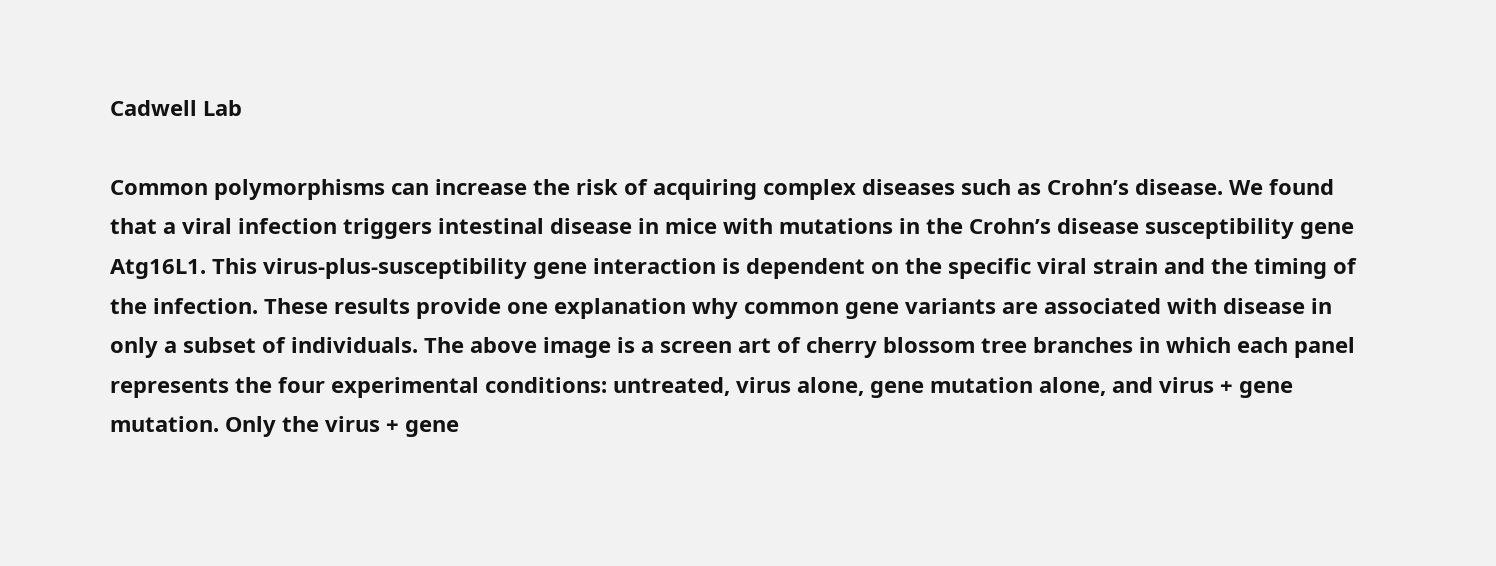Cadwell Lab

Common polymorphisms can increase the risk of acquiring complex diseases such as Crohn’s disease. We found that a viral infection triggers intestinal disease in mice with mutations in the Crohn’s disease susceptibility gene Atg16L1. This virus-plus-susceptibility gene interaction is dependent on the specific viral strain and the timing of the infection. These results provide one explanation why common gene variants are associated with disease in only a subset of individuals. The above image is a screen art of cherry blossom tree branches in which each panel represents the four experimental conditions: untreated, virus alone, gene mutation alone, and virus + gene mutation. Only the virus + gene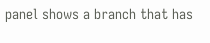panel shows a branch that has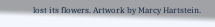lost its flowers. Artwork by Marcy Hartstein.